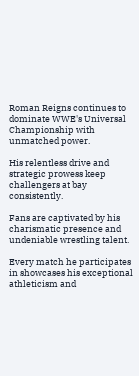Roman Reigns continues to dominate WWE's Universal Championship with unmatched power.

His relentless drive and strategic prowess keep challengers at bay consistently.

Fans are captivated by his charismatic presence and undeniable wrestling talent.

Every match he participates in showcases his exceptional athleticism and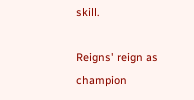skill.

Reigns' reign as champion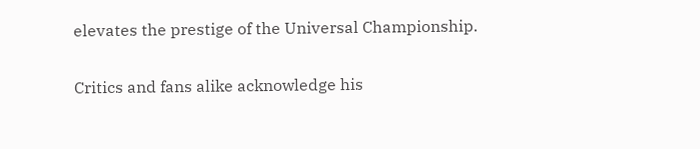elevates the prestige of the Universal Championship.

Critics and fans alike acknowledge his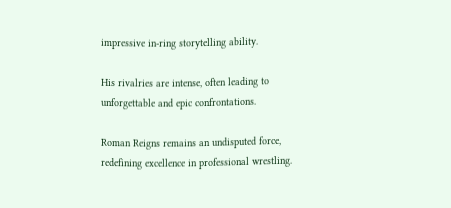impressive in-ring storytelling ability.

His rivalries are intense, often leading to unforgettable and epic confrontations.

Roman Reigns remains an undisputed force, redefining excellence in professional wrestling.